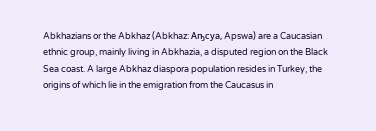Abkhazians or the Abkhaz (Abkhaz: Аҧсуа, Apswa) are a Caucasian ethnic group, mainly living in Abkhazia, a disputed region on the Black Sea coast. A large Abkhaz diaspora population resides in Turkey, the origins of which lie in the emigration from the Caucasus in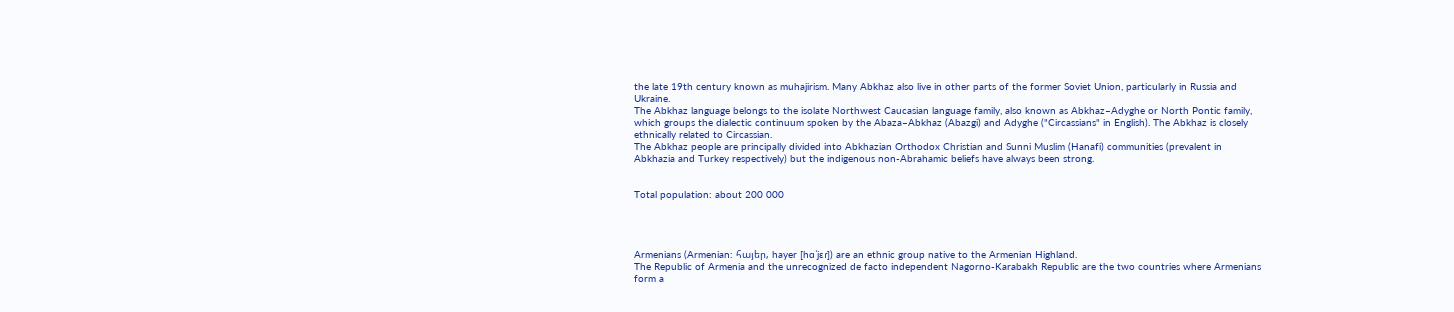the late 19th century known as muhajirism. Many Abkhaz also live in other parts of the former Soviet Union, particularly in Russia and Ukraine.
The Abkhaz language belongs to the isolate Northwest Caucasian language family, also known as Abkhaz–Adyghe or North Pontic family, which groups the dialectic continuum spoken by the Abaza–Abkhaz (Abazgi) and Adyghe ("Circassians" in English). The Abkhaz is closely ethnically related to Circassian.
The Abkhaz people are principally divided into Abkhazian Orthodox Christian and Sunni Muslim (Hanafi) communities (prevalent in Abkhazia and Turkey respectively) but the indigenous non-Abrahamic beliefs have always been strong.


Total population: about 200 000




Armenians (Armenian: հայեր, hayer [hɑˈjɛɾ]) are an ethnic group native to the Armenian Highland.
The Republic of Armenia and the unrecognized de facto independent Nagorno-Karabakh Republic are the two countries where Armenians form a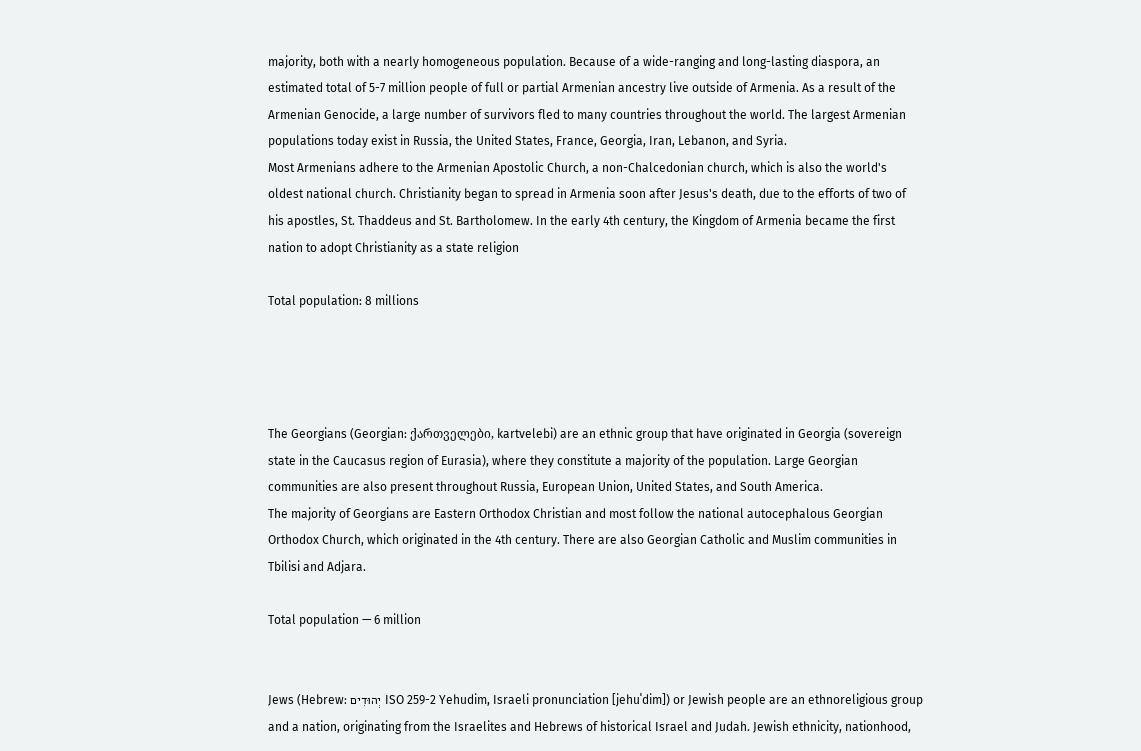majority, both with a nearly homogeneous population. Because of a wide-ranging and long-lasting diaspora, an estimated total of 5-7 million people of full or partial Armenian ancestry live outside of Armenia. As a result of the Armenian Genocide, a large number of survivors fled to many countries throughout the world. The largest Armenian populations today exist in Russia, the United States, France, Georgia, Iran, Lebanon, and Syria.
Most Armenians adhere to the Armenian Apostolic Church, a non-Chalcedonian church, which is also the world's oldest national church. Christianity began to spread in Armenia soon after Jesus's death, due to the efforts of two of his apostles, St. Thaddeus and St. Bartholomew. In the early 4th century, the Kingdom of Armenia became the first nation to adopt Christianity as a state religion

Total population: 8 millions




The Georgians (Georgian: ქართველები, kartvelebi) are an ethnic group that have originated in Georgia (sovereign state in the Caucasus region of Eurasia), where they constitute a majority of the population. Large Georgian communities are also present throughout Russia, European Union, United States, and South America.
The majority of Georgians are Eastern Orthodox Christian and most follow the national autocephalous Georgian Orthodox Church, which originated in the 4th century. There are also Georgian Catholic and Muslim communities in Tbilisi and Adjara.

Total population — 6 million


Jews (Hebrew: יְהוּדִים ISO 259-2 Yehudim, Israeli pronunciation [jehuˈdim]) or Jewish people are an ethnoreligious group and a nation, originating from the Israelites and Hebrews of historical Israel and Judah. Jewish ethnicity, nationhood,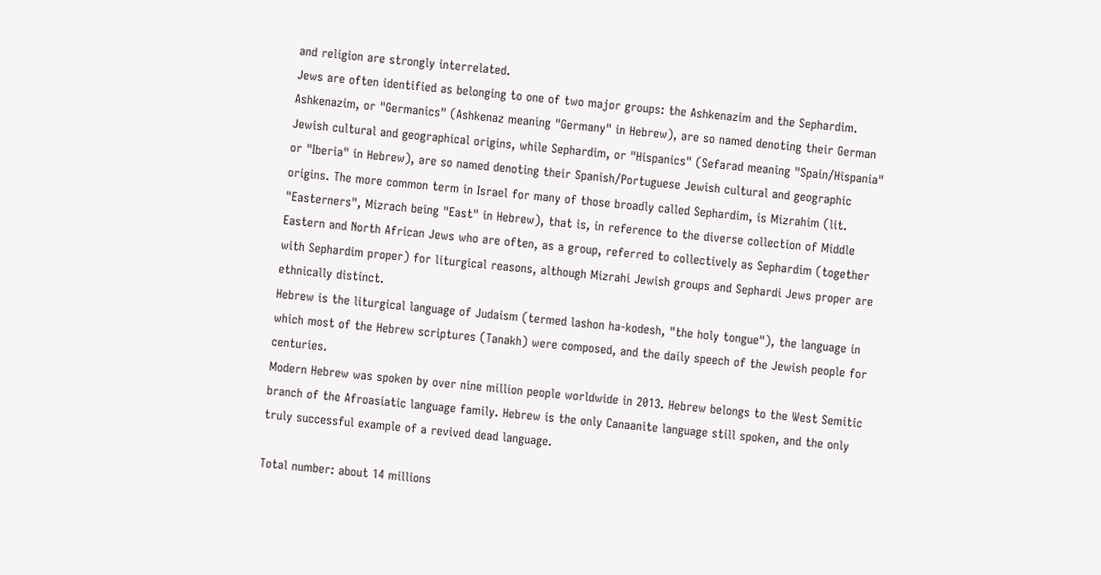and religion are strongly interrelated.
Jews are often identified as belonging to one of two major groups: the Ashkenazim and the Sephardim. Ashkenazim, or "Germanics" (Ashkenaz meaning "Germany" in Hebrew), are so named denoting their German Jewish cultural and geographical origins, while Sephardim, or "Hispanics" (Sefarad meaning "Spain/Hispania" or "Iberia" in Hebrew), are so named denoting their Spanish/Portuguese Jewish cultural and geographic origins. The more common term in Israel for many of those broadly called Sephardim, is Mizrahim (lit. "Easterners", Mizrach being "East" in Hebrew), that is, in reference to the diverse collection of Middle Eastern and North African Jews who are often, as a group, referred to collectively as Sephardim (together with Sephardim proper) for liturgical reasons, although Mizrahi Jewish groups and Sephardi Jews proper are ethnically distinct.
Hebrew is the liturgical language of Judaism (termed lashon ha-kodesh, "the holy tongue"), the language in which most of the Hebrew scriptures (Tanakh) were composed, and the daily speech of the Jewish people for centuries.
Modern Hebrew was spoken by over nine million people worldwide in 2013. Hebrew belongs to the West Semitic branch of the Afroasiatic language family. Hebrew is the only Canaanite language still spoken, and the only truly successful example of a revived dead language.

Total number: about 14 millions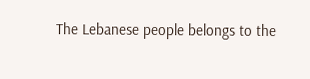The Lebanese people belongs to the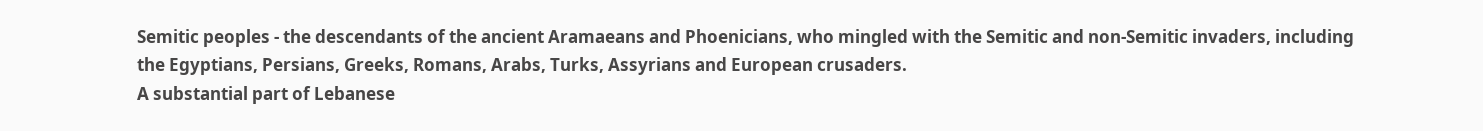Semitic peoples - the descendants of the ancient Aramaeans and Phoenicians, who mingled with the Semitic and non-Semitic invaders, including the Egyptians, Persians, Greeks, Romans, Arabs, Turks, Assyrians and European crusaders.
A substantial part of Lebanese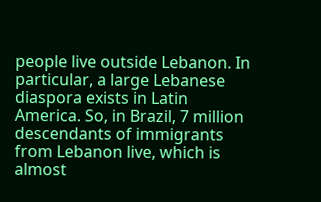people live outside Lebanon. In particular, a large Lebanese diaspora exists in Latin America. So, in Brazil, 7 million descendants of immigrants from Lebanon live, which is almost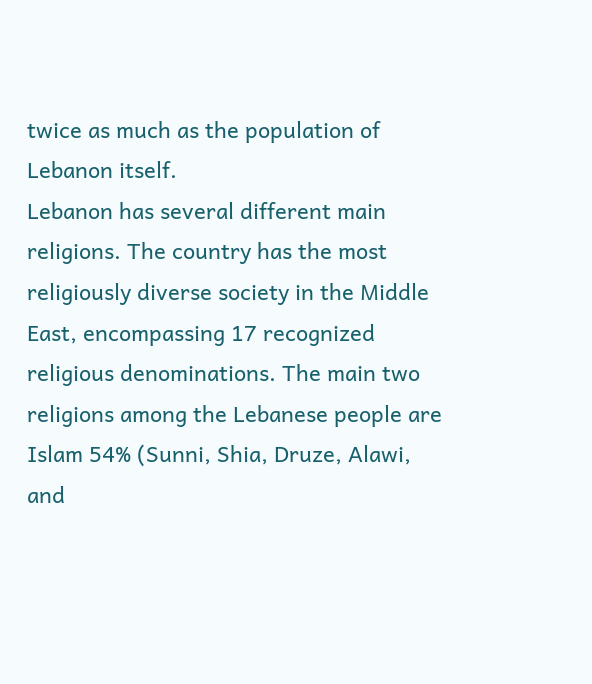twice as much as the population of Lebanon itself.
Lebanon has several different main religions. The country has the most religiously diverse society in the Middle East, encompassing 17 recognized religious denominations. The main two religions among the Lebanese people are Islam 54% (Sunni, Shia, Druze, Alawi, and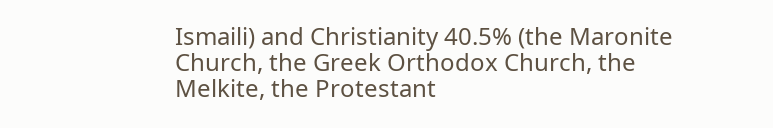Ismaili) and Christianity 40.5% (the Maronite Church, the Greek Orthodox Church, the Melkite, the Protestant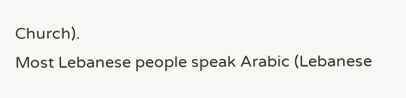Church).
Most Lebanese people speak Arabic (Lebanese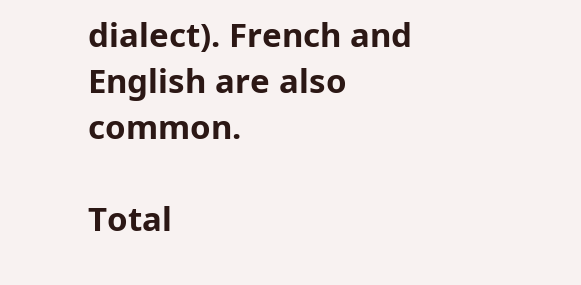dialect). French and English are also common.

Total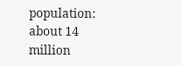population: about 14 million